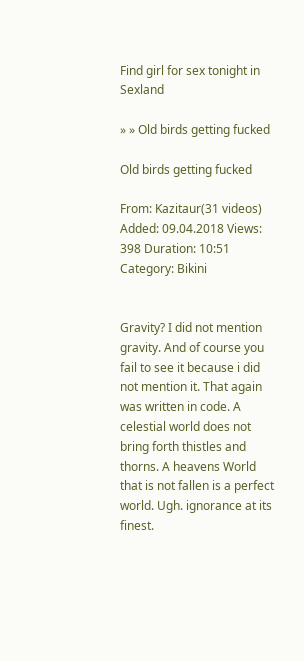Find girl for sex tonight in Sexland

» » Old birds getting fucked

Old birds getting fucked

From: Kazitaur(31 videos) Added: 09.04.2018 Views: 398 Duration: 10:51
Category: Bikini


Gravity? I did not mention gravity. And of course you fail to see it because i did not mention it. That again was written in code. A celestial world does not bring forth thistles and thorns. A heavens World that is not fallen is a perfect world. Ugh. ignorance at its finest.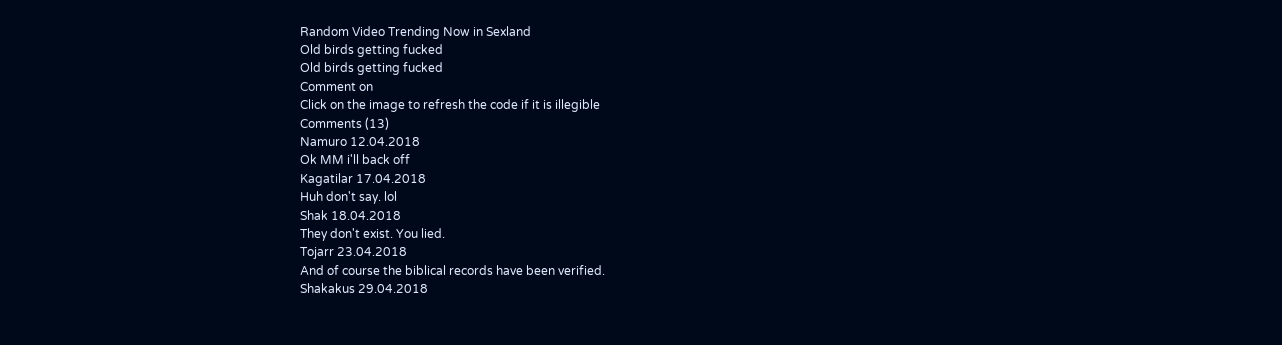Random Video Trending Now in Sexland
Old birds getting fucked
Old birds getting fucked
Comment on
Click on the image to refresh the code if it is illegible
Comments (13)
Namuro 12.04.2018
Ok MM i'll back off
Kagatilar 17.04.2018
Huh don't say. lol
Shak 18.04.2018
They don't exist. You lied.
Tojarr 23.04.2018
And of course the biblical records have been verified.
Shakakus 29.04.2018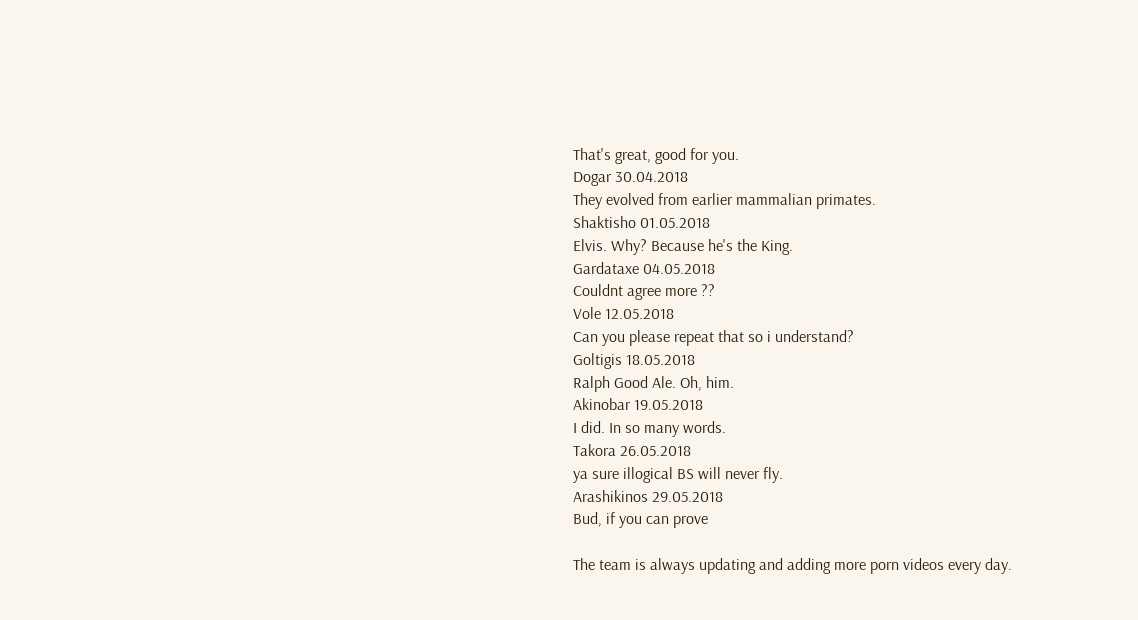That's great, good for you.
Dogar 30.04.2018
They evolved from earlier mammalian primates.
Shaktisho 01.05.2018
Elvis. Why? Because he's the King.
Gardataxe 04.05.2018
Couldnt agree more ??
Vole 12.05.2018
Can you please repeat that so i understand?
Goltigis 18.05.2018
Ralph Good Ale. Oh, him.
Akinobar 19.05.2018
I did. In so many words.
Takora 26.05.2018
ya sure illogical BS will never fly.
Arashikinos 29.05.2018
Bud, if you can prove

The team is always updating and adding more porn videos every day.